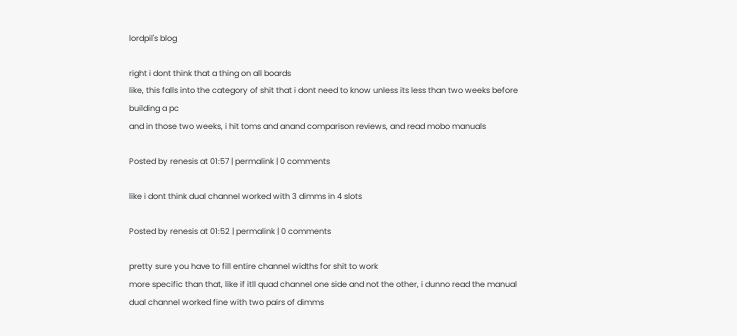lordpil's blog

right i dont think that a thing on all boards
like, this falls into the category of shit that i dont need to know unless its less than two weeks before building a pc
and in those two weeks, i hit toms and anand comparison reviews, and read mobo manuals

Posted by renesis at 01:57 | permalink | 0 comments

like i dont think dual channel worked with 3 dimms in 4 slots

Posted by renesis at 01:52 | permalink | 0 comments

pretty sure you have to fill entire channel widths for shit to work
more specific than that, like if itll quad channel one side and not the other, i dunno read the manual
dual channel worked fine with two pairs of dimms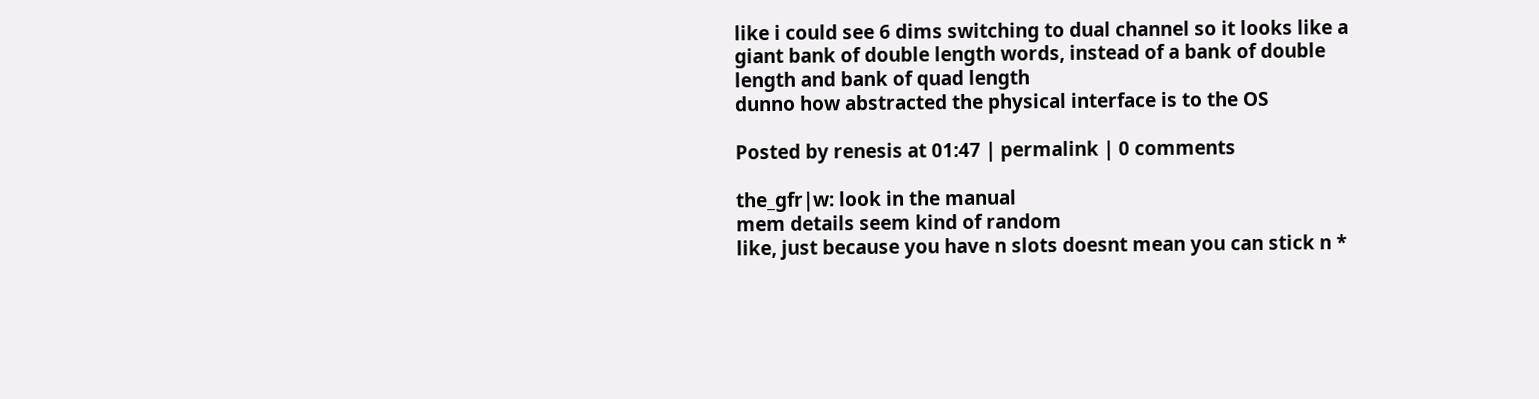like i could see 6 dims switching to dual channel so it looks like a giant bank of double length words, instead of a bank of double length and bank of quad length
dunno how abstracted the physical interface is to the OS

Posted by renesis at 01:47 | permalink | 0 comments

the_gfr|w: look in the manual
mem details seem kind of random
like, just because you have n slots doesnt mean you can stick n *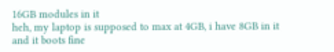16GB modules in it
heh, my laptop is supposed to max at 4GB, i have 8GB in it and it boots fine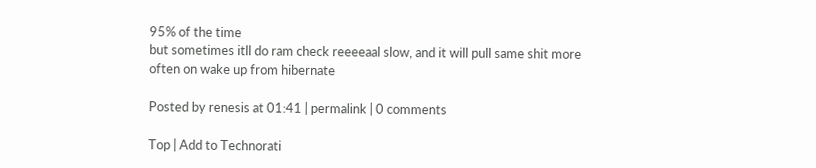95% of the time
but sometimes itll do ram check reeeeaal slow, and it will pull same shit more often on wake up from hibernate

Posted by renesis at 01:41 | permalink | 0 comments

Top | Add to Technorati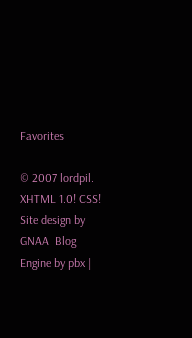Favorites

© 2007 lordpil.   XHTML 1.0! CSS! Site design by GNAA  Blog Engine by pbx |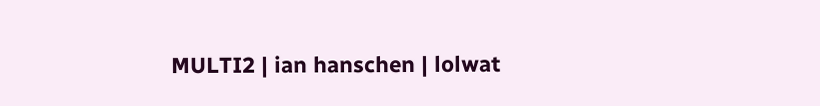MULTI2 | ian hanschen | lolwat